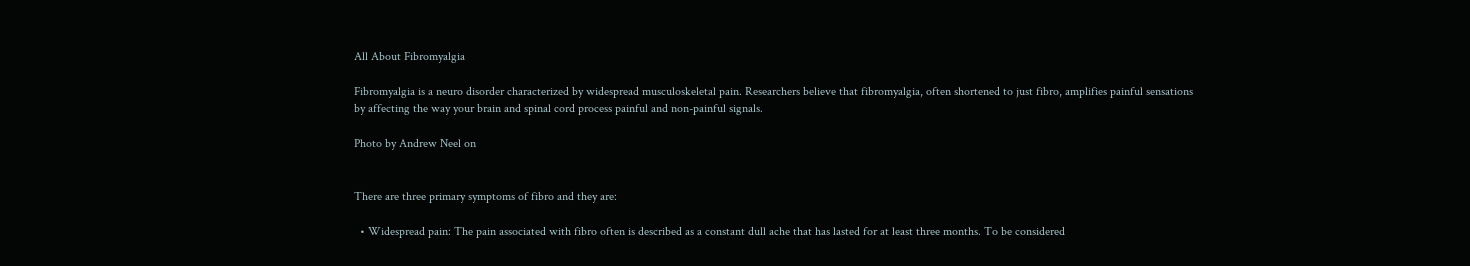All About Fibromyalgia

Fibromyalgia is a neuro disorder characterized by widespread musculoskeletal pain. Researchers believe that fibromyalgia, often shortened to just fibro, amplifies painful sensations by affecting the way your brain and spinal cord process painful and non-painful signals.

Photo by Andrew Neel on


There are three primary symptoms of fibro and they are:

  • Widespread pain: The pain associated with fibro often is described as a constant dull ache that has lasted for at least three months. To be considered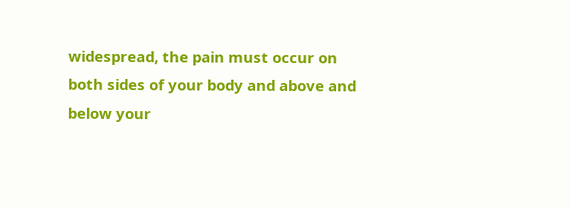widespread, the pain must occur on both sides of your body and above and below your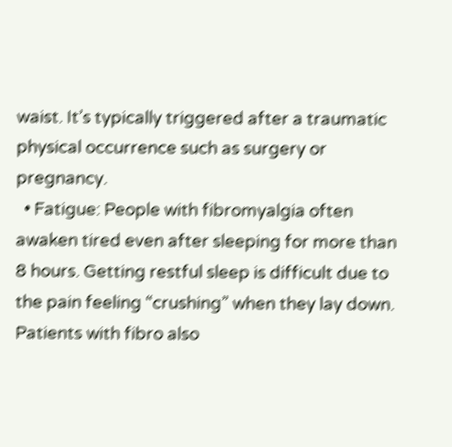waist. It’s typically triggered after a traumatic physical occurrence such as surgery or pregnancy.
  • Fatigue: People with fibromyalgia often awaken tired even after sleeping for more than 8 hours. Getting restful sleep is difficult due to the pain feeling “crushing” when they lay down. Patients with fibro also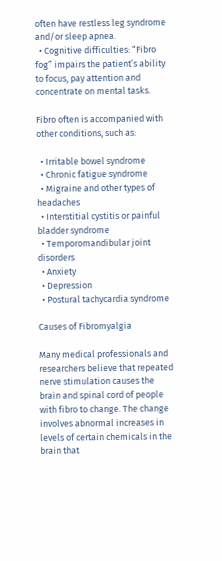often have restless leg syndrome and/or sleep apnea.
  • Cognitive difficulties: “Fibro fog” impairs the patient’s ability to focus, pay attention and concentrate on mental tasks.

Fibro often is accompanied with other conditions, such as:

  • Irritable bowel syndrome
  • Chronic fatigue syndrome
  • Migraine and other types of headaches
  • Interstitial cystitis or painful bladder syndrome
  • Temporomandibular joint disorders
  • Anxiety
  • Depression
  • Postural tachycardia syndrome

Causes of Fibromyalgia

Many medical professionals and researchers believe that repeated nerve stimulation causes the brain and spinal cord of people with fibro to change. The change involves abnormal increases in levels of certain chemicals in the brain that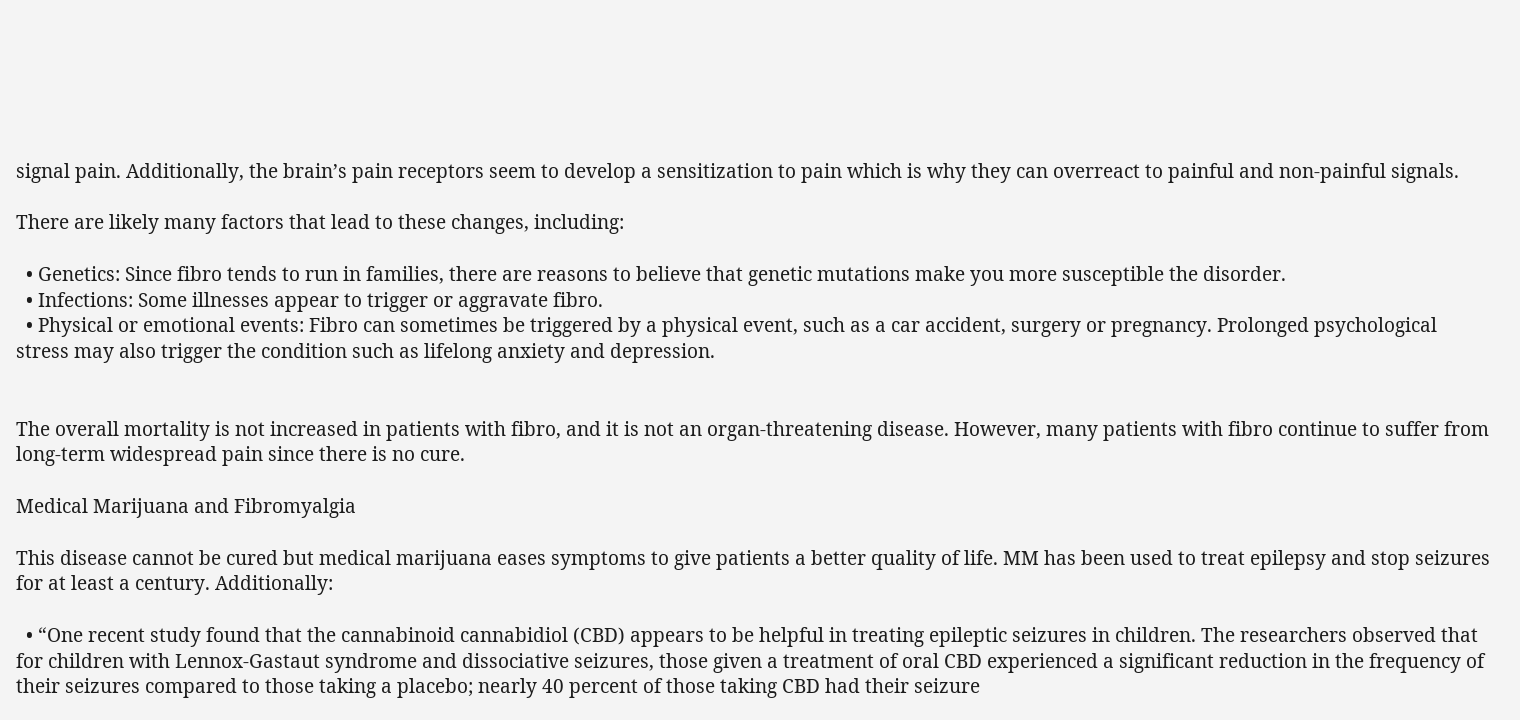signal pain. Additionally, the brain’s pain receptors seem to develop a sensitization to pain which is why they can overreact to painful and non-painful signals.

There are likely many factors that lead to these changes, including:

  • Genetics: Since fibro tends to run in families, there are reasons to believe that genetic mutations make you more susceptible the disorder.
  • Infections: Some illnesses appear to trigger or aggravate fibro.
  • Physical or emotional events: Fibro can sometimes be triggered by a physical event, such as a car accident, surgery or pregnancy. Prolonged psychological stress may also trigger the condition such as lifelong anxiety and depression.


The overall mortality is not increased in patients with fibro, and it is not an organ-threatening disease. However, many patients with fibro continue to suffer from long-term widespread pain since there is no cure.

Medical Marijuana and Fibromyalgia

This disease cannot be cured but medical marijuana eases symptoms to give patients a better quality of life. MM has been used to treat epilepsy and stop seizures for at least a century. Additionally:

  • “One recent study found that the cannabinoid cannabidiol (CBD) appears to be helpful in treating epileptic seizures in children. The researchers observed that for children with Lennox-Gastaut syndrome and dissociative seizures, those given a treatment of oral CBD experienced a significant reduction in the frequency of their seizures compared to those taking a placebo; nearly 40 percent of those taking CBD had their seizure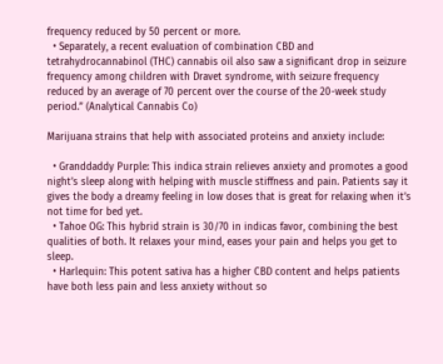frequency reduced by 50 percent or more.
  • Separately, a recent evaluation of combination CBD and tetrahydrocannabinol (THC) cannabis oil also saw a significant drop in seizure frequency among children with Dravet syndrome, with seizure frequency reduced by an average of 70 percent over the course of the 20-week study period.” (Analytical Cannabis Co)

Marijuana strains that help with associated proteins and anxiety include:

  • Granddaddy Purple: This indica strain relieves anxiety and promotes a good night’s sleep along with helping with muscle stiffness and pain. Patients say it gives the body a dreamy feeling in low doses that is great for relaxing when it’s not time for bed yet.
  • Tahoe OG: This hybrid strain is 30/70 in indicas favor, combining the best qualities of both. It relaxes your mind, eases your pain and helps you get to sleep.
  • Harlequin: This potent sativa has a higher CBD content and helps patients have both less pain and less anxiety without so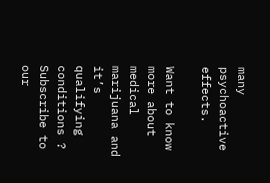many psychoactive effects.

Want to know more about medical marijuana and it’s qualifying conditions ? Subscribe to our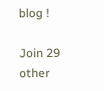blog !

Join 29 other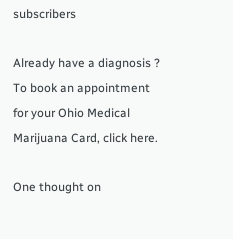subscribers

Already have a diagnosis ? To book an appointment for your Ohio Medical Marijuana Card, click here.

One thought on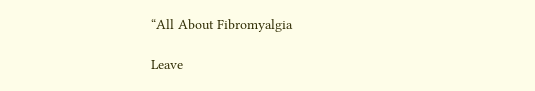“All About Fibromyalgia

Leave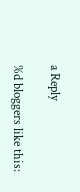a Reply

%d bloggers like this: